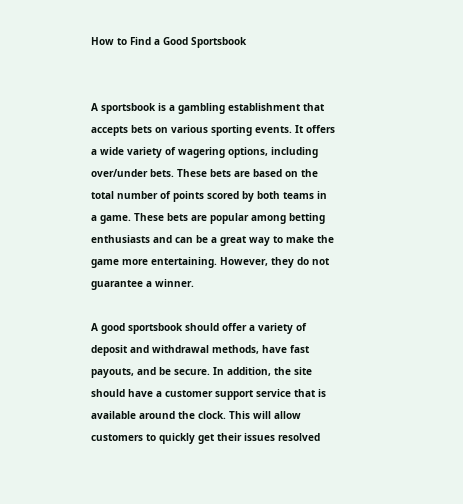How to Find a Good Sportsbook


A sportsbook is a gambling establishment that accepts bets on various sporting events. It offers a wide variety of wagering options, including over/under bets. These bets are based on the total number of points scored by both teams in a game. These bets are popular among betting enthusiasts and can be a great way to make the game more entertaining. However, they do not guarantee a winner.

A good sportsbook should offer a variety of deposit and withdrawal methods, have fast payouts, and be secure. In addition, the site should have a customer support service that is available around the clock. This will allow customers to quickly get their issues resolved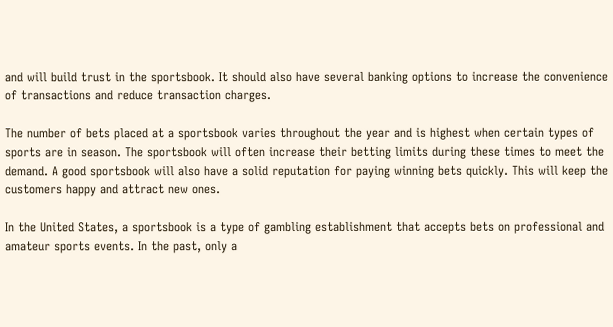and will build trust in the sportsbook. It should also have several banking options to increase the convenience of transactions and reduce transaction charges.

The number of bets placed at a sportsbook varies throughout the year and is highest when certain types of sports are in season. The sportsbook will often increase their betting limits during these times to meet the demand. A good sportsbook will also have a solid reputation for paying winning bets quickly. This will keep the customers happy and attract new ones.

In the United States, a sportsbook is a type of gambling establishment that accepts bets on professional and amateur sports events. In the past, only a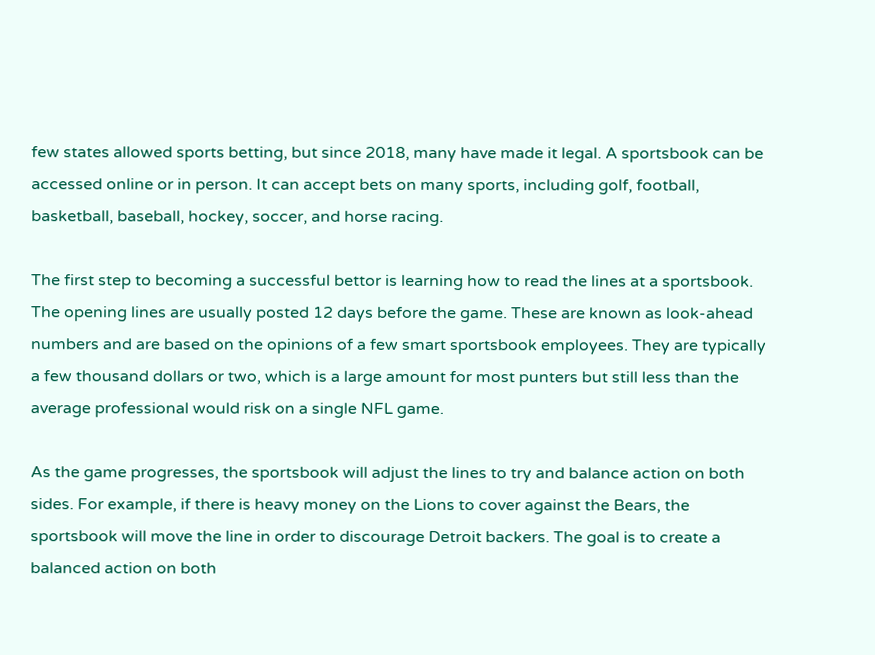few states allowed sports betting, but since 2018, many have made it legal. A sportsbook can be accessed online or in person. It can accept bets on many sports, including golf, football, basketball, baseball, hockey, soccer, and horse racing.

The first step to becoming a successful bettor is learning how to read the lines at a sportsbook. The opening lines are usually posted 12 days before the game. These are known as look-ahead numbers and are based on the opinions of a few smart sportsbook employees. They are typically a few thousand dollars or two, which is a large amount for most punters but still less than the average professional would risk on a single NFL game.

As the game progresses, the sportsbook will adjust the lines to try and balance action on both sides. For example, if there is heavy money on the Lions to cover against the Bears, the sportsbook will move the line in order to discourage Detroit backers. The goal is to create a balanced action on both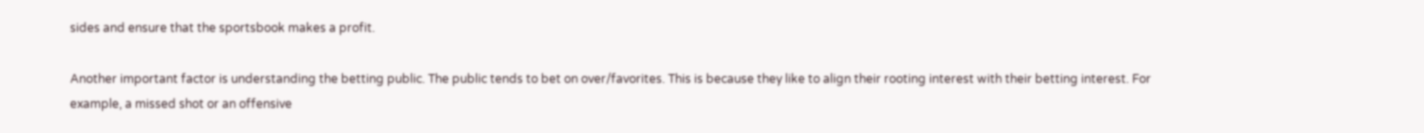sides and ensure that the sportsbook makes a profit.

Another important factor is understanding the betting public. The public tends to bet on over/favorites. This is because they like to align their rooting interest with their betting interest. For example, a missed shot or an offensive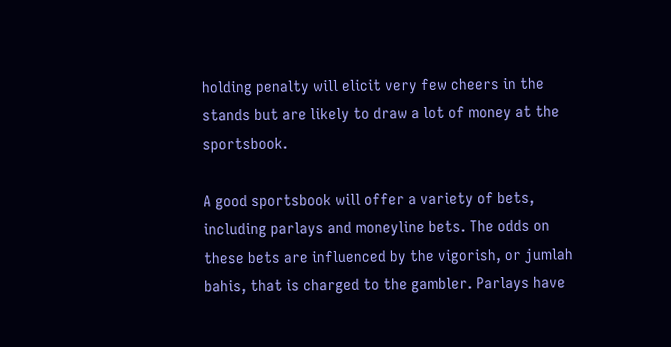holding penalty will elicit very few cheers in the stands but are likely to draw a lot of money at the sportsbook.

A good sportsbook will offer a variety of bets, including parlays and moneyline bets. The odds on these bets are influenced by the vigorish, or jumlah bahis, that is charged to the gambler. Parlays have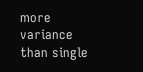more variance than single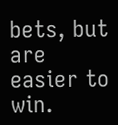bets, but are easier to win.